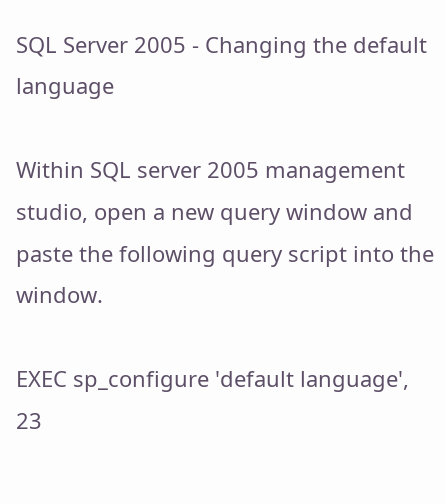SQL Server 2005 - Changing the default language

Within SQL server 2005 management studio, open a new query window and paste the following query script into the window.

EXEC sp_configure 'default language', 23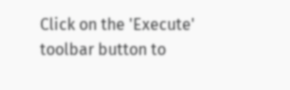Click on the 'Execute' toolbar button to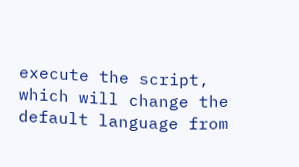execute the script, which will change the default language from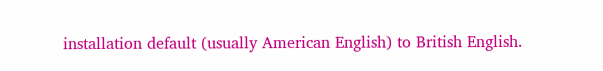installation default (usually American English) to British English.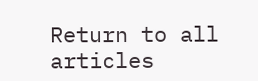Return to all articles